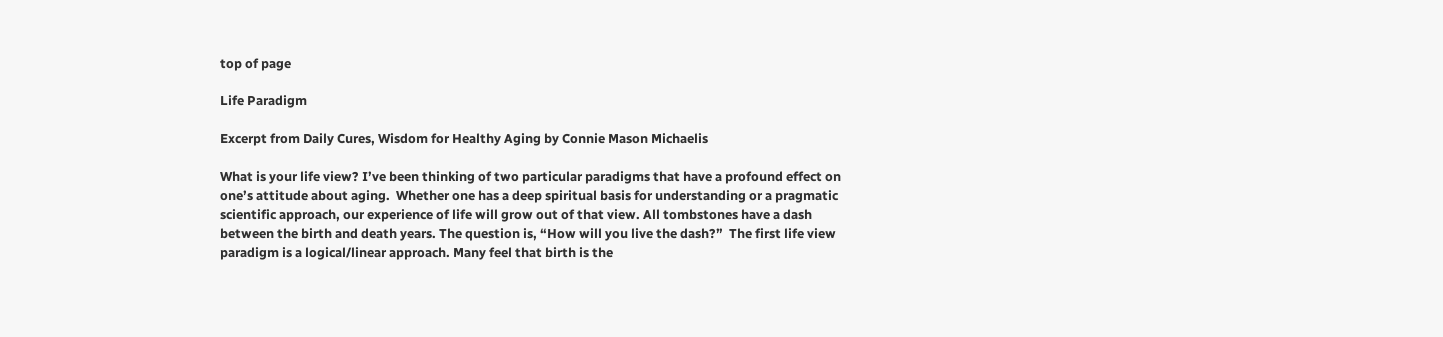top of page

Life Paradigm

Excerpt from Daily Cures, Wisdom for Healthy Aging by Connie Mason Michaelis

What is your life view? I’ve been thinking of two particular paradigms that have a profound effect on one’s attitude about aging.  Whether one has a deep spiritual basis for understanding or a pragmatic scientific approach, our experience of life will grow out of that view. All tombstones have a dash between the birth and death years. The question is, “How will you live the dash?”  The first life view paradigm is a logical/linear approach. Many feel that birth is the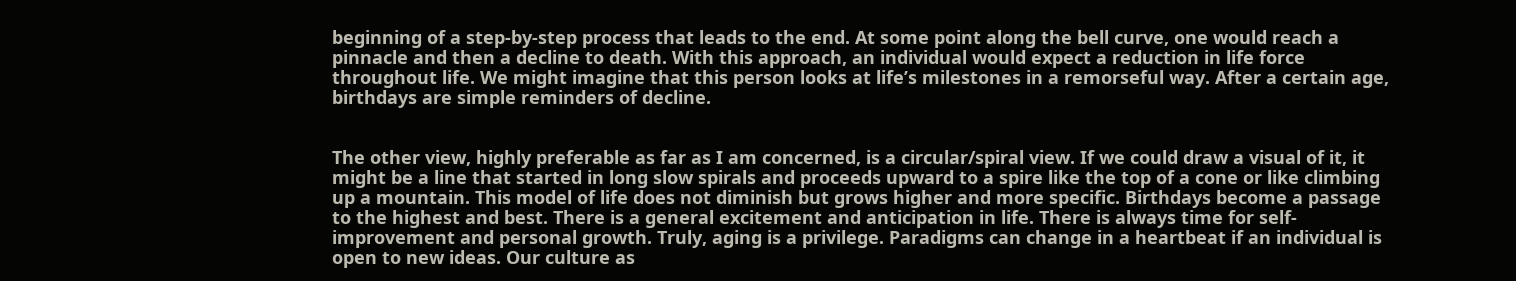beginning of a step-by-step process that leads to the end. At some point along the bell curve, one would reach a pinnacle and then a decline to death. With this approach, an individual would expect a reduction in life force throughout life. We might imagine that this person looks at life’s milestones in a remorseful way. After a certain age, birthdays are simple reminders of decline.


The other view, highly preferable as far as I am concerned, is a circular/spiral view. If we could draw a visual of it, it might be a line that started in long slow spirals and proceeds upward to a spire like the top of a cone or like climbing up a mountain. This model of life does not diminish but grows higher and more specific. Birthdays become a passage to the highest and best. There is a general excitement and anticipation in life. There is always time for self-improvement and personal growth. Truly, aging is a privilege. Paradigms can change in a heartbeat if an individual is open to new ideas. Our culture as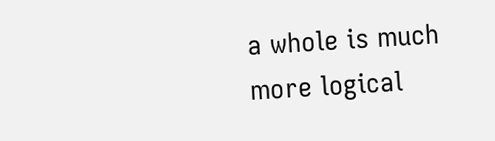a whole is much more logical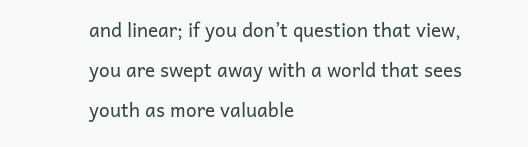and linear; if you don’t question that view, you are swept away with a world that sees youth as more valuable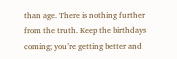than age. There is nothing further from the truth. Keep the birthdays coming; you’re getting better and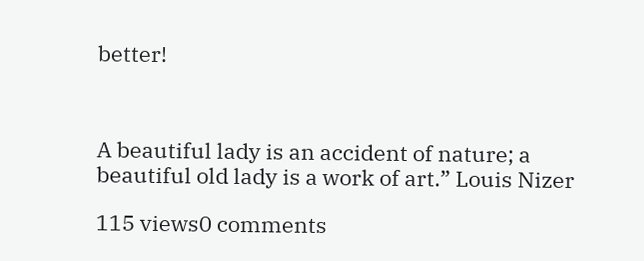better!



A beautiful lady is an accident of nature; a beautiful old lady is a work of art.” Louis Nizer

115 views0 comments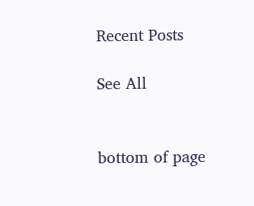Recent Posts

See All


bottom of page